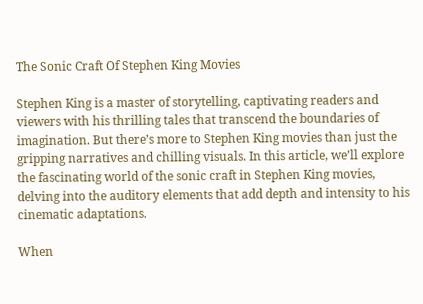The Sonic Craft Of Stephen King Movies

Stephen King is a master of storytelling, captivating readers and viewers with his thrilling tales that transcend the boundaries of imagination. But there’s more to Stephen King movies than just the gripping narratives and chilling visuals. In this article, we’ll explore the fascinating world of the sonic craft in Stephen King movies, delving into the auditory elements that add depth and intensity to his cinematic adaptations.

When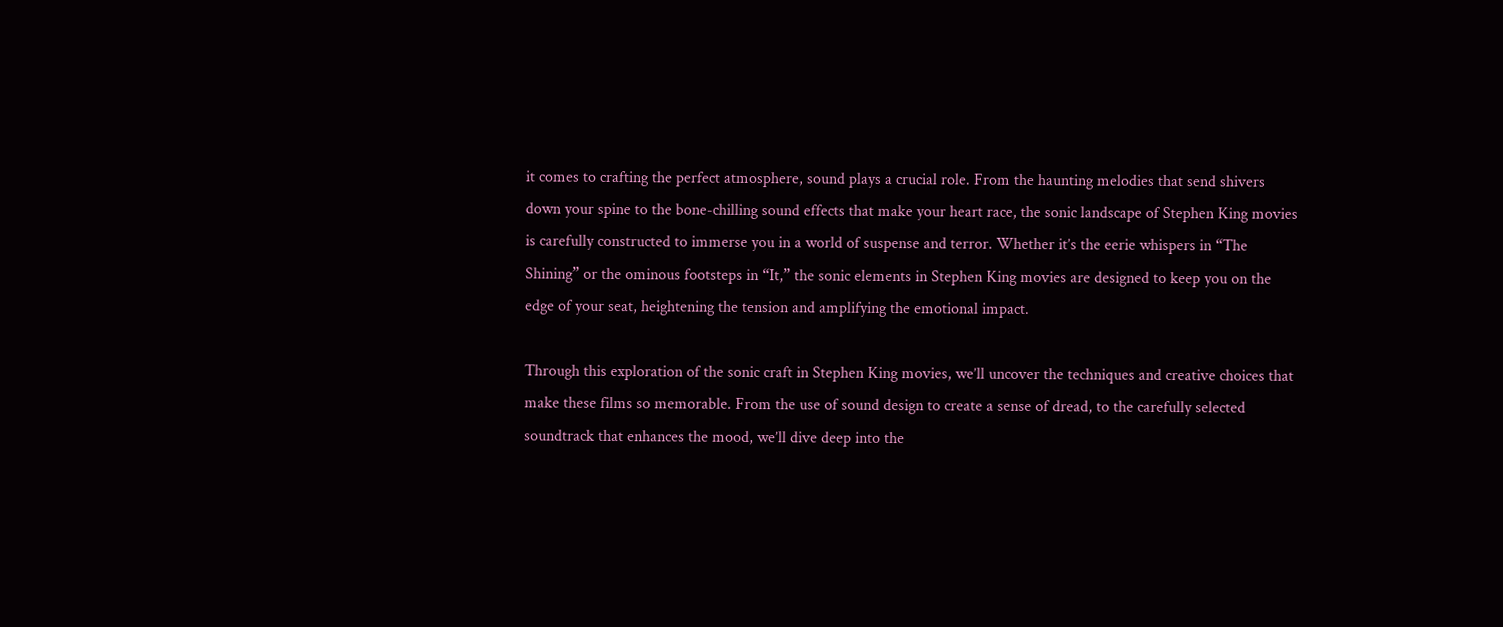it comes to crafting the perfect atmosphere, sound plays a crucial role. From the haunting melodies that send shivers down your spine to the bone-chilling sound effects that make your heart race, the sonic landscape of Stephen King movies is carefully constructed to immerse you in a world of suspense and terror. Whether it’s the eerie whispers in “The Shining” or the ominous footsteps in “It,” the sonic elements in Stephen King movies are designed to keep you on the edge of your seat, heightening the tension and amplifying the emotional impact.

Through this exploration of the sonic craft in Stephen King movies, we’ll uncover the techniques and creative choices that make these films so memorable. From the use of sound design to create a sense of dread, to the carefully selected soundtrack that enhances the mood, we’ll dive deep into the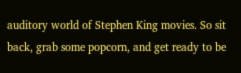auditory world of Stephen King movies. So sit back, grab some popcorn, and get ready to be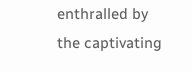enthralled by the captivating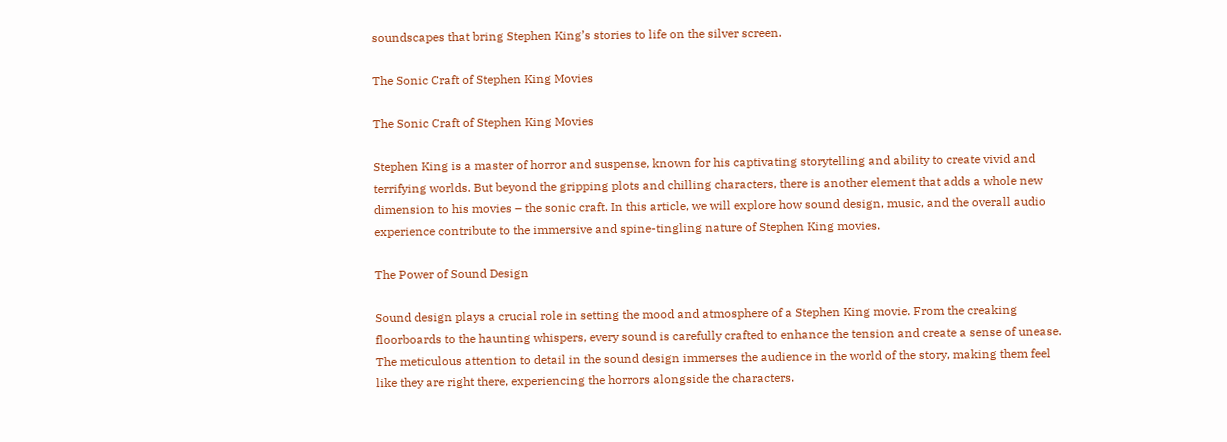soundscapes that bring Stephen King’s stories to life on the silver screen.

The Sonic Craft of Stephen King Movies

The Sonic Craft of Stephen King Movies

Stephen King is a master of horror and suspense, known for his captivating storytelling and ability to create vivid and terrifying worlds. But beyond the gripping plots and chilling characters, there is another element that adds a whole new dimension to his movies – the sonic craft. In this article, we will explore how sound design, music, and the overall audio experience contribute to the immersive and spine-tingling nature of Stephen King movies.

The Power of Sound Design

Sound design plays a crucial role in setting the mood and atmosphere of a Stephen King movie. From the creaking floorboards to the haunting whispers, every sound is carefully crafted to enhance the tension and create a sense of unease. The meticulous attention to detail in the sound design immerses the audience in the world of the story, making them feel like they are right there, experiencing the horrors alongside the characters.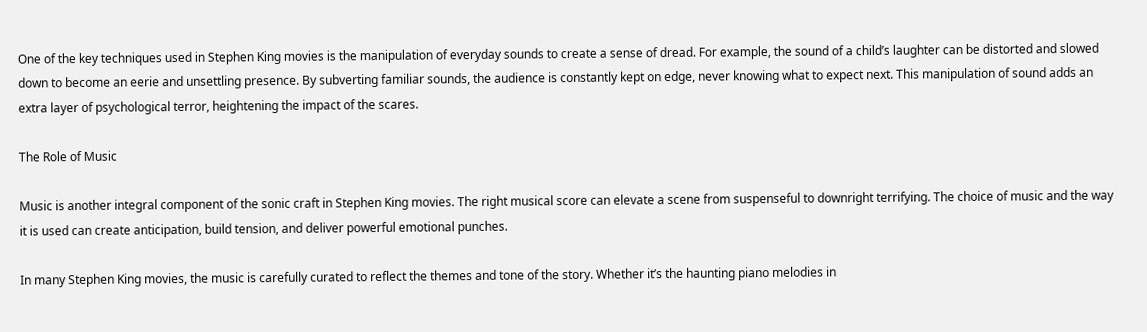One of the key techniques used in Stephen King movies is the manipulation of everyday sounds to create a sense of dread. For example, the sound of a child’s laughter can be distorted and slowed down to become an eerie and unsettling presence. By subverting familiar sounds, the audience is constantly kept on edge, never knowing what to expect next. This manipulation of sound adds an extra layer of psychological terror, heightening the impact of the scares.

The Role of Music

Music is another integral component of the sonic craft in Stephen King movies. The right musical score can elevate a scene from suspenseful to downright terrifying. The choice of music and the way it is used can create anticipation, build tension, and deliver powerful emotional punches.

In many Stephen King movies, the music is carefully curated to reflect the themes and tone of the story. Whether it’s the haunting piano melodies in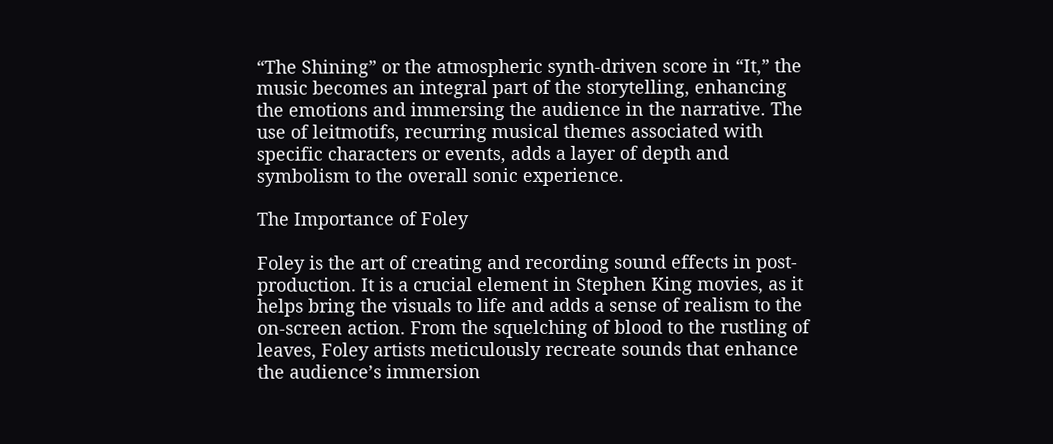“The Shining” or the atmospheric synth-driven score in “It,” the music becomes an integral part of the storytelling, enhancing the emotions and immersing the audience in the narrative. The use of leitmotifs, recurring musical themes associated with specific characters or events, adds a layer of depth and symbolism to the overall sonic experience.

The Importance of Foley

Foley is the art of creating and recording sound effects in post-production. It is a crucial element in Stephen King movies, as it helps bring the visuals to life and adds a sense of realism to the on-screen action. From the squelching of blood to the rustling of leaves, Foley artists meticulously recreate sounds that enhance the audience’s immersion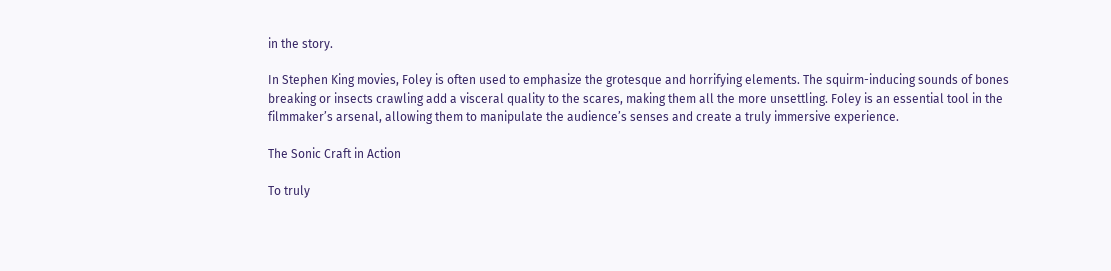in the story.

In Stephen King movies, Foley is often used to emphasize the grotesque and horrifying elements. The squirm-inducing sounds of bones breaking or insects crawling add a visceral quality to the scares, making them all the more unsettling. Foley is an essential tool in the filmmaker’s arsenal, allowing them to manipulate the audience’s senses and create a truly immersive experience.

The Sonic Craft in Action

To truly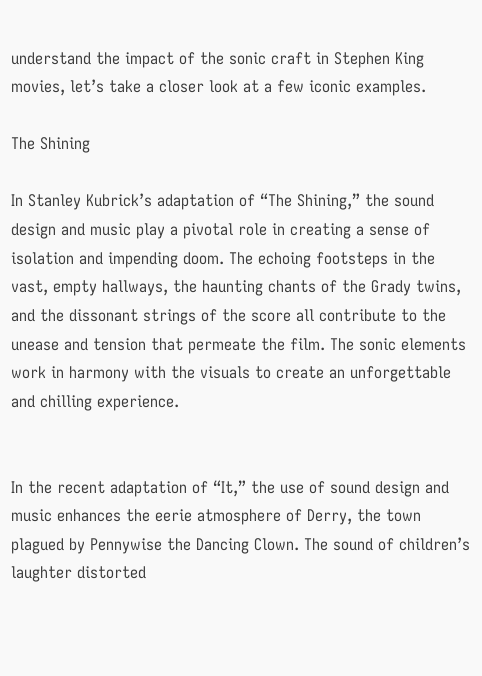understand the impact of the sonic craft in Stephen King movies, let’s take a closer look at a few iconic examples.

The Shining

In Stanley Kubrick’s adaptation of “The Shining,” the sound design and music play a pivotal role in creating a sense of isolation and impending doom. The echoing footsteps in the vast, empty hallways, the haunting chants of the Grady twins, and the dissonant strings of the score all contribute to the unease and tension that permeate the film. The sonic elements work in harmony with the visuals to create an unforgettable and chilling experience.


In the recent adaptation of “It,” the use of sound design and music enhances the eerie atmosphere of Derry, the town plagued by Pennywise the Dancing Clown. The sound of children’s laughter distorted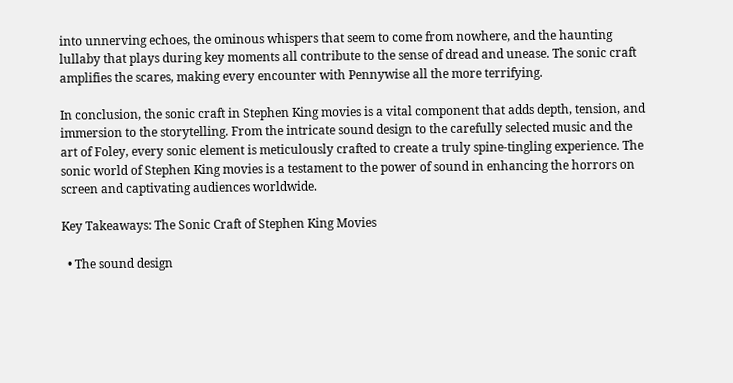into unnerving echoes, the ominous whispers that seem to come from nowhere, and the haunting lullaby that plays during key moments all contribute to the sense of dread and unease. The sonic craft amplifies the scares, making every encounter with Pennywise all the more terrifying.

In conclusion, the sonic craft in Stephen King movies is a vital component that adds depth, tension, and immersion to the storytelling. From the intricate sound design to the carefully selected music and the art of Foley, every sonic element is meticulously crafted to create a truly spine-tingling experience. The sonic world of Stephen King movies is a testament to the power of sound in enhancing the horrors on screen and captivating audiences worldwide.

Key Takeaways: The Sonic Craft of Stephen King Movies

  • The sound design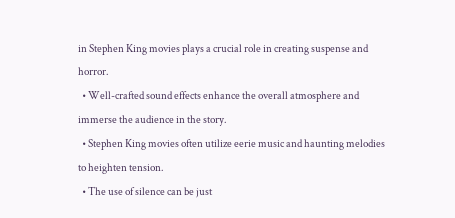in Stephen King movies plays a crucial role in creating suspense and horror.
  • Well-crafted sound effects enhance the overall atmosphere and immerse the audience in the story.
  • Stephen King movies often utilize eerie music and haunting melodies to heighten tension.
  • The use of silence can be just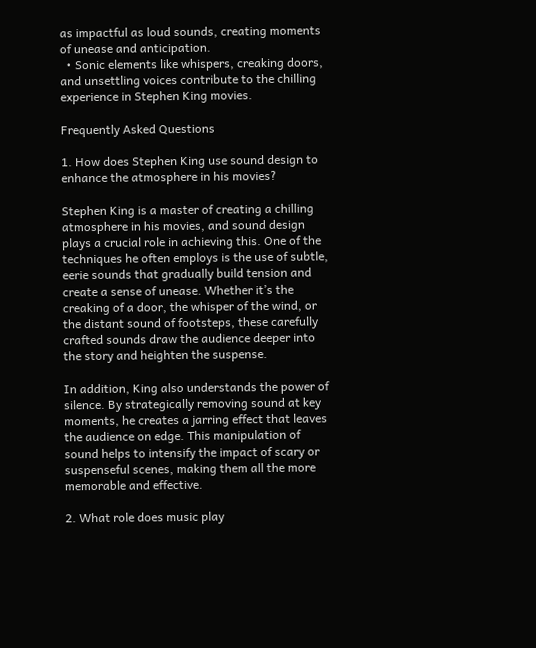as impactful as loud sounds, creating moments of unease and anticipation.
  • Sonic elements like whispers, creaking doors, and unsettling voices contribute to the chilling experience in Stephen King movies.

Frequently Asked Questions

1. How does Stephen King use sound design to enhance the atmosphere in his movies?

Stephen King is a master of creating a chilling atmosphere in his movies, and sound design plays a crucial role in achieving this. One of the techniques he often employs is the use of subtle, eerie sounds that gradually build tension and create a sense of unease. Whether it’s the creaking of a door, the whisper of the wind, or the distant sound of footsteps, these carefully crafted sounds draw the audience deeper into the story and heighten the suspense.

In addition, King also understands the power of silence. By strategically removing sound at key moments, he creates a jarring effect that leaves the audience on edge. This manipulation of sound helps to intensify the impact of scary or suspenseful scenes, making them all the more memorable and effective.

2. What role does music play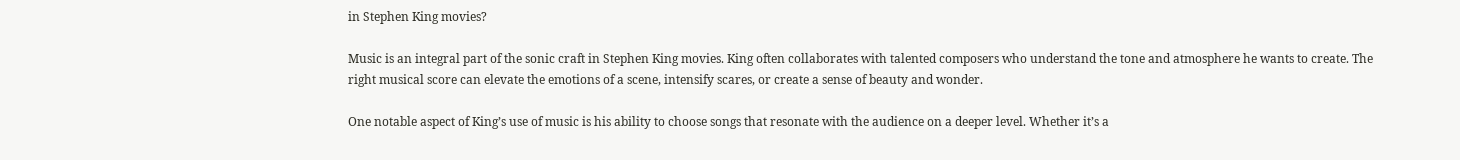in Stephen King movies?

Music is an integral part of the sonic craft in Stephen King movies. King often collaborates with talented composers who understand the tone and atmosphere he wants to create. The right musical score can elevate the emotions of a scene, intensify scares, or create a sense of beauty and wonder.

One notable aspect of King’s use of music is his ability to choose songs that resonate with the audience on a deeper level. Whether it’s a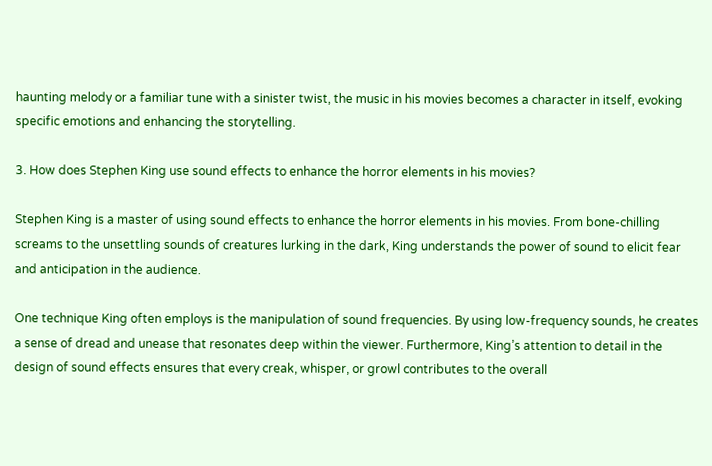haunting melody or a familiar tune with a sinister twist, the music in his movies becomes a character in itself, evoking specific emotions and enhancing the storytelling.

3. How does Stephen King use sound effects to enhance the horror elements in his movies?

Stephen King is a master of using sound effects to enhance the horror elements in his movies. From bone-chilling screams to the unsettling sounds of creatures lurking in the dark, King understands the power of sound to elicit fear and anticipation in the audience.

One technique King often employs is the manipulation of sound frequencies. By using low-frequency sounds, he creates a sense of dread and unease that resonates deep within the viewer. Furthermore, King’s attention to detail in the design of sound effects ensures that every creak, whisper, or growl contributes to the overall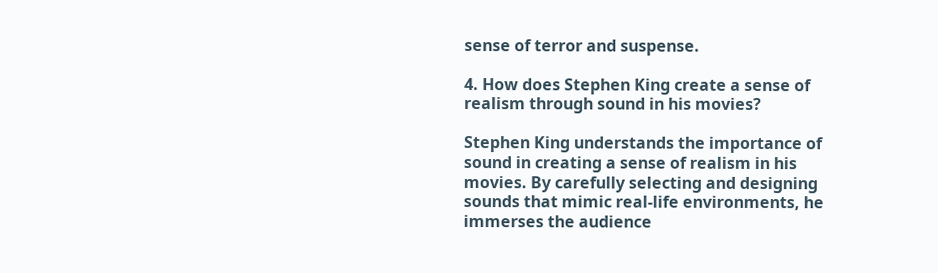sense of terror and suspense.

4. How does Stephen King create a sense of realism through sound in his movies?

Stephen King understands the importance of sound in creating a sense of realism in his movies. By carefully selecting and designing sounds that mimic real-life environments, he immerses the audience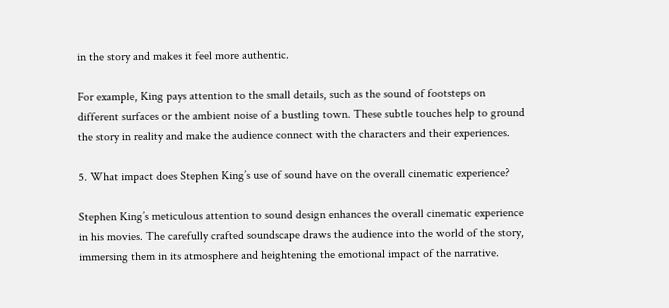in the story and makes it feel more authentic.

For example, King pays attention to the small details, such as the sound of footsteps on different surfaces or the ambient noise of a bustling town. These subtle touches help to ground the story in reality and make the audience connect with the characters and their experiences.

5. What impact does Stephen King’s use of sound have on the overall cinematic experience?

Stephen King’s meticulous attention to sound design enhances the overall cinematic experience in his movies. The carefully crafted soundscape draws the audience into the world of the story, immersing them in its atmosphere and heightening the emotional impact of the narrative.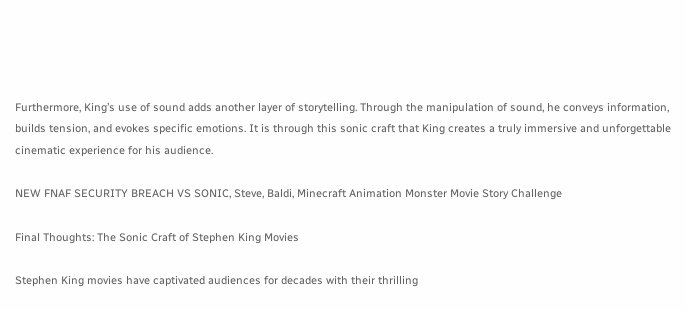Furthermore, King’s use of sound adds another layer of storytelling. Through the manipulation of sound, he conveys information, builds tension, and evokes specific emotions. It is through this sonic craft that King creates a truly immersive and unforgettable cinematic experience for his audience.

NEW FNAF SECURITY BREACH VS SONIC, Steve, Baldi, Minecraft Animation Monster Movie Story Challenge

Final Thoughts: The Sonic Craft of Stephen King Movies

Stephen King movies have captivated audiences for decades with their thrilling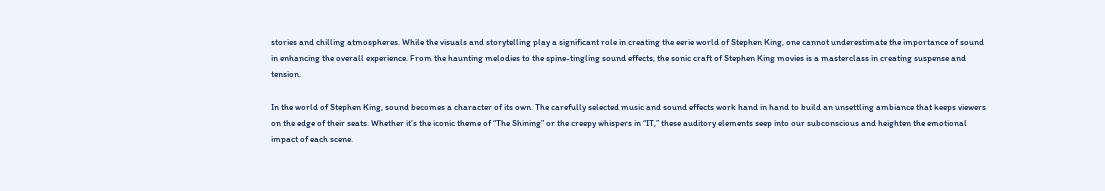stories and chilling atmospheres. While the visuals and storytelling play a significant role in creating the eerie world of Stephen King, one cannot underestimate the importance of sound in enhancing the overall experience. From the haunting melodies to the spine-tingling sound effects, the sonic craft of Stephen King movies is a masterclass in creating suspense and tension.

In the world of Stephen King, sound becomes a character of its own. The carefully selected music and sound effects work hand in hand to build an unsettling ambiance that keeps viewers on the edge of their seats. Whether it’s the iconic theme of “The Shining” or the creepy whispers in “IT,” these auditory elements seep into our subconscious and heighten the emotional impact of each scene.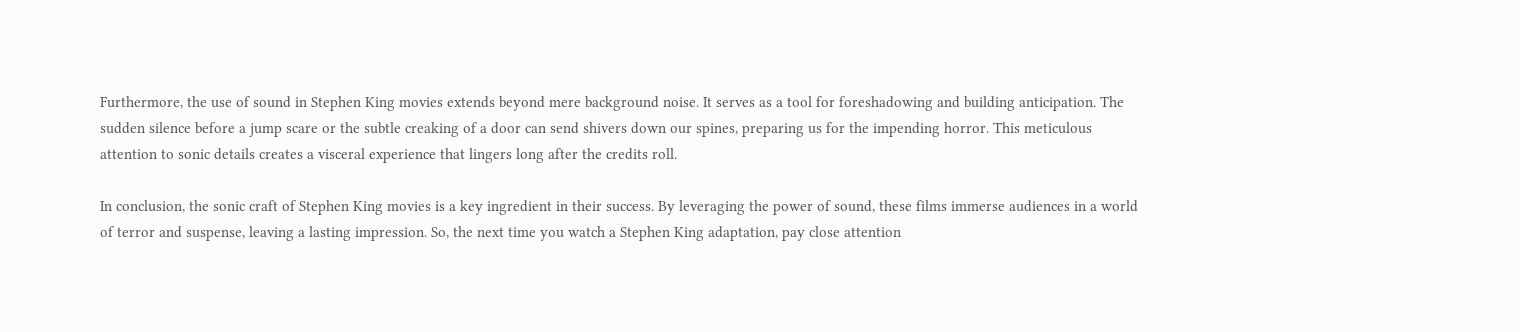Furthermore, the use of sound in Stephen King movies extends beyond mere background noise. It serves as a tool for foreshadowing and building anticipation. The sudden silence before a jump scare or the subtle creaking of a door can send shivers down our spines, preparing us for the impending horror. This meticulous attention to sonic details creates a visceral experience that lingers long after the credits roll.

In conclusion, the sonic craft of Stephen King movies is a key ingredient in their success. By leveraging the power of sound, these films immerse audiences in a world of terror and suspense, leaving a lasting impression. So, the next time you watch a Stephen King adaptation, pay close attention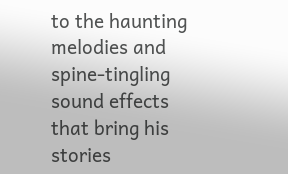to the haunting melodies and spine-tingling sound effects that bring his stories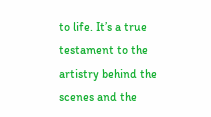to life. It’s a true testament to the artistry behind the scenes and the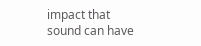impact that sound can have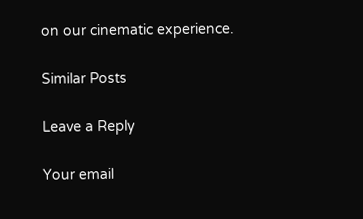on our cinematic experience.

Similar Posts

Leave a Reply

Your email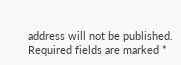address will not be published. Required fields are marked *